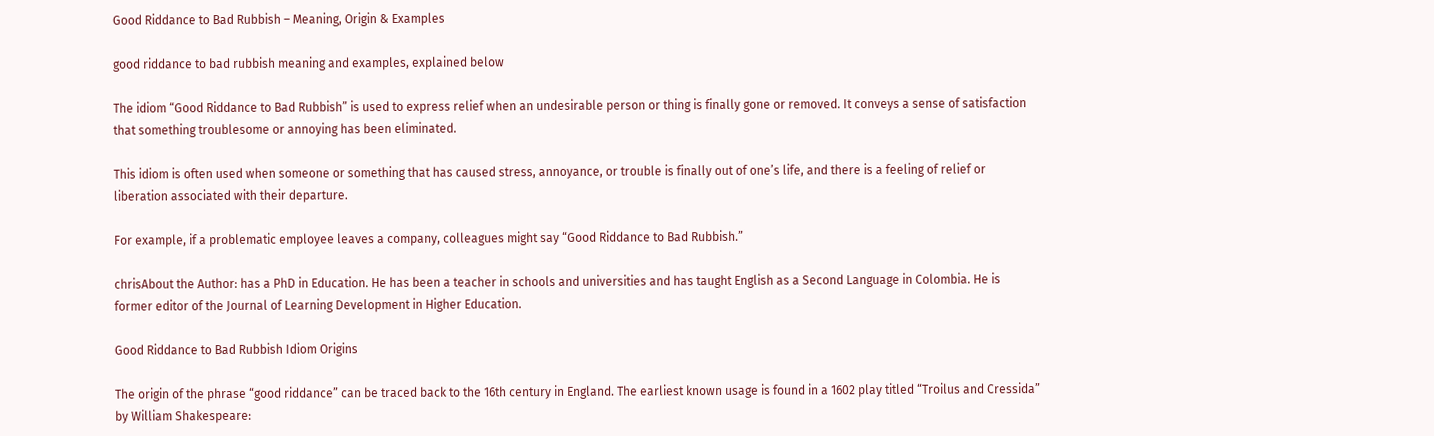Good Riddance to Bad Rubbish – Meaning, Origin & Examples

good riddance to bad rubbish meaning and examples, explained below

The idiom “Good Riddance to Bad Rubbish” is used to express relief when an undesirable person or thing is finally gone or removed. It conveys a sense of satisfaction that something troublesome or annoying has been eliminated.

This idiom is often used when someone or something that has caused stress, annoyance, or trouble is finally out of one’s life, and there is a feeling of relief or liberation associated with their departure.

For example, if a problematic employee leaves a company, colleagues might say “Good Riddance to Bad Rubbish.”

chrisAbout the Author: has a PhD in Education. He has been a teacher in schools and universities and has taught English as a Second Language in Colombia. He is former editor of the Journal of Learning Development in Higher Education.

Good Riddance to Bad Rubbish Idiom Origins

The origin of the phrase “good riddance” can be traced back to the 16th century in England. The earliest known usage is found in a 1602 play titled “Troilus and Cressida” by William Shakespeare: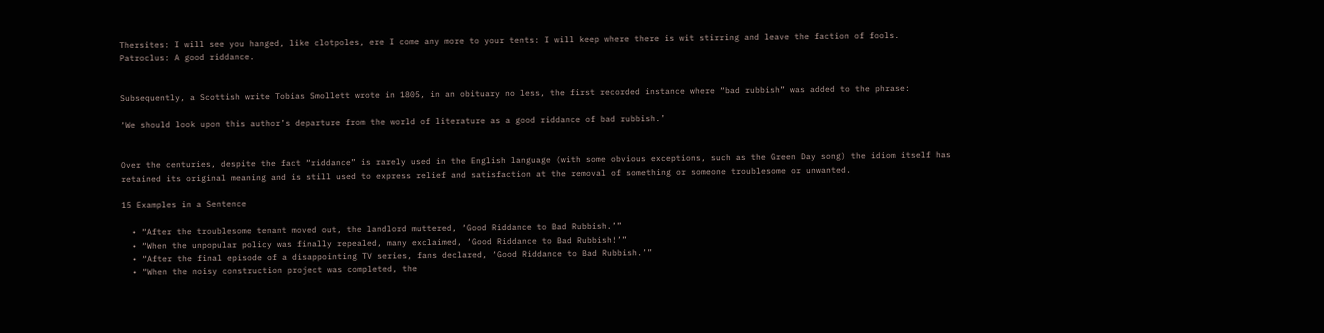Thersites: I will see you hanged, like clotpoles, ere I come any more to your tents: I will keep where there is wit stirring and leave the faction of fools.
Patroclus: A good riddance.


Subsequently, a Scottish write Tobias Smollett wrote in 1805, in an obituary no less, the first recorded instance where “bad rubbish” was added to the phrase:

‘We should look upon this author’s departure from the world of literature as a good riddance of bad rubbish.’


Over the centuries, despite the fact “riddance” is rarely used in the English language (with some obvious exceptions, such as the Green Day song) the idiom itself has retained its original meaning and is still used to express relief and satisfaction at the removal of something or someone troublesome or unwanted.

15 Examples in a Sentence

  • “After the troublesome tenant moved out, the landlord muttered, ‘Good Riddance to Bad Rubbish.’”
  • “When the unpopular policy was finally repealed, many exclaimed, ‘Good Riddance to Bad Rubbish!’”
  • “After the final episode of a disappointing TV series, fans declared, ‘Good Riddance to Bad Rubbish.’”
  • “When the noisy construction project was completed, the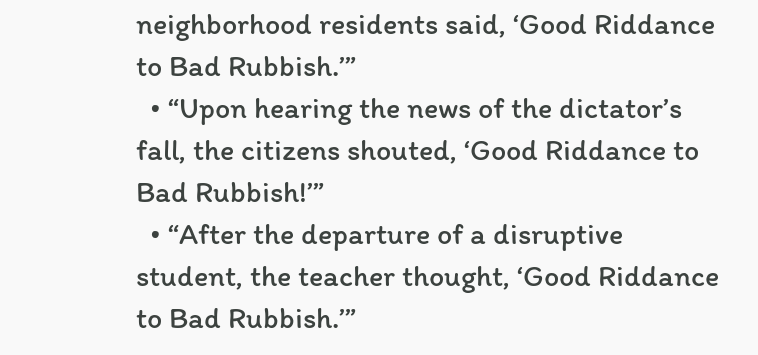neighborhood residents said, ‘Good Riddance to Bad Rubbish.’”
  • “Upon hearing the news of the dictator’s fall, the citizens shouted, ‘Good Riddance to Bad Rubbish!’”
  • “After the departure of a disruptive student, the teacher thought, ‘Good Riddance to Bad Rubbish.’”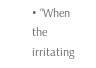• “When the irritating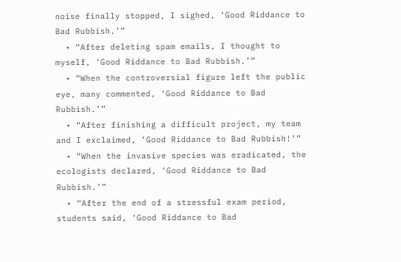noise finally stopped, I sighed, ‘Good Riddance to Bad Rubbish.’”
  • “After deleting spam emails, I thought to myself, ‘Good Riddance to Bad Rubbish.’”
  • “When the controversial figure left the public eye, many commented, ‘Good Riddance to Bad Rubbish.’”
  • “After finishing a difficult project, my team and I exclaimed, ‘Good Riddance to Bad Rubbish!’”
  • “When the invasive species was eradicated, the ecologists declared, ‘Good Riddance to Bad Rubbish.’”
  • “After the end of a stressful exam period, students said, ‘Good Riddance to Bad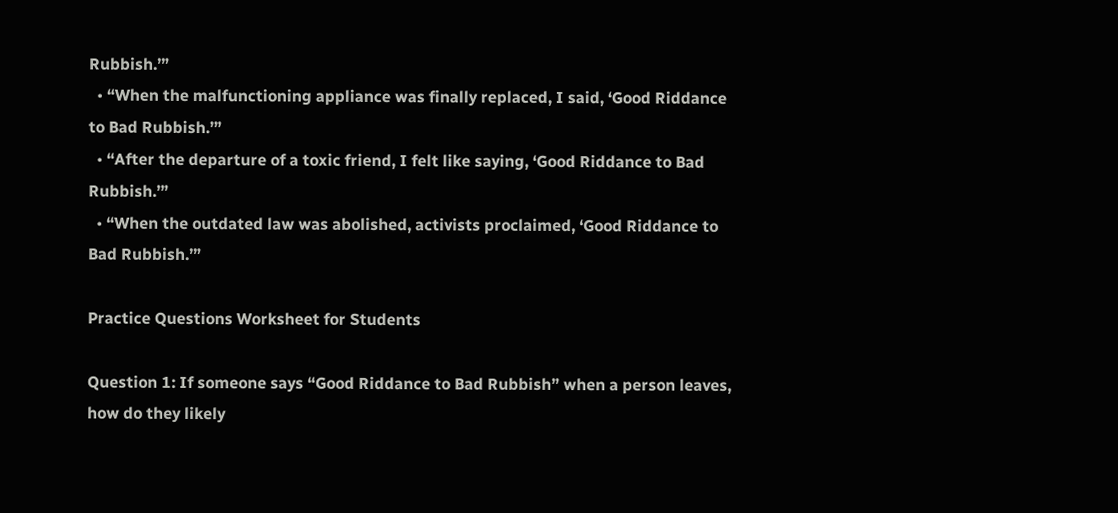Rubbish.’”
  • “When the malfunctioning appliance was finally replaced, I said, ‘Good Riddance to Bad Rubbish.’”
  • “After the departure of a toxic friend, I felt like saying, ‘Good Riddance to Bad Rubbish.’”
  • “When the outdated law was abolished, activists proclaimed, ‘Good Riddance to Bad Rubbish.’”

Practice Questions Worksheet for Students

Question 1: If someone says “Good Riddance to Bad Rubbish” when a person leaves, how do they likely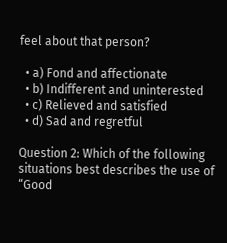feel about that person?

  • a) Fond and affectionate
  • b) Indifferent and uninterested
  • c) Relieved and satisfied
  • d) Sad and regretful

Question 2: Which of the following situations best describes the use of “Good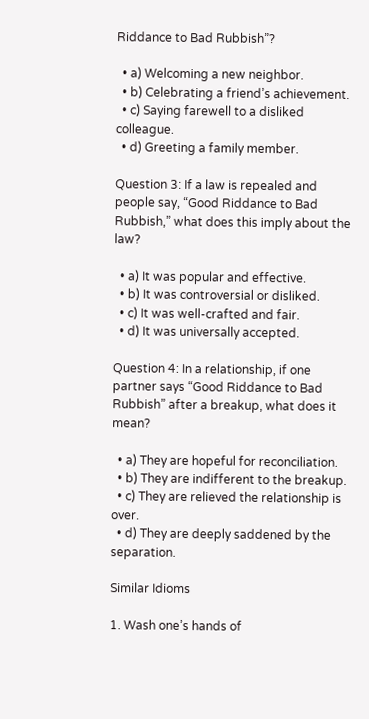Riddance to Bad Rubbish”?

  • a) Welcoming a new neighbor.
  • b) Celebrating a friend’s achievement.
  • c) Saying farewell to a disliked colleague.
  • d) Greeting a family member.

Question 3: If a law is repealed and people say, “Good Riddance to Bad Rubbish,” what does this imply about the law?

  • a) It was popular and effective.
  • b) It was controversial or disliked.
  • c) It was well-crafted and fair.
  • d) It was universally accepted.

Question 4: In a relationship, if one partner says “Good Riddance to Bad Rubbish” after a breakup, what does it mean?

  • a) They are hopeful for reconciliation.
  • b) They are indifferent to the breakup.
  • c) They are relieved the relationship is over.
  • d) They are deeply saddened by the separation.

Similar Idioms

1. Wash one’s hands of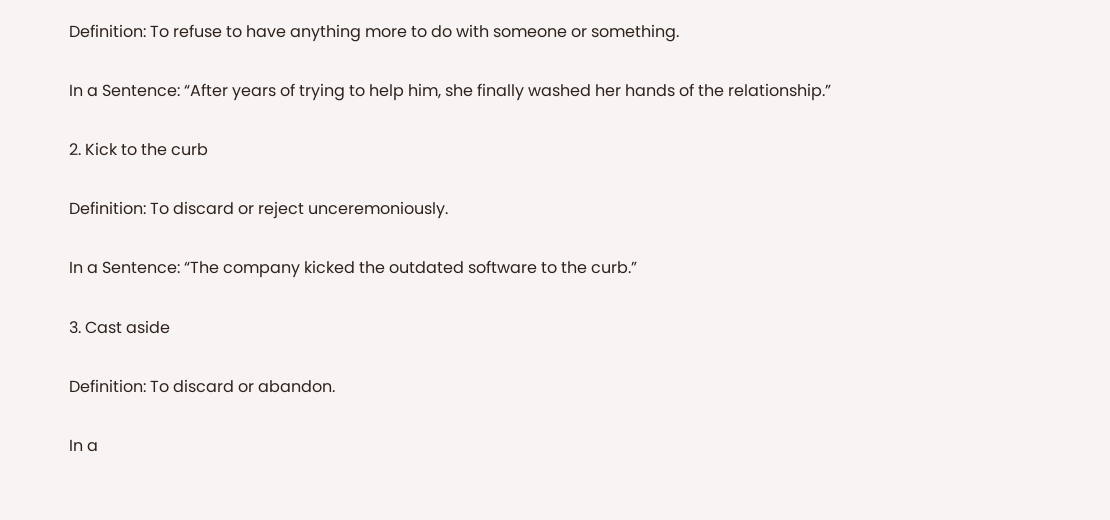Definition: To refuse to have anything more to do with someone or something.

In a Sentence: “After years of trying to help him, she finally washed her hands of the relationship.”

2. Kick to the curb

Definition: To discard or reject unceremoniously.

In a Sentence: “The company kicked the outdated software to the curb.”

3. Cast aside

Definition: To discard or abandon.

In a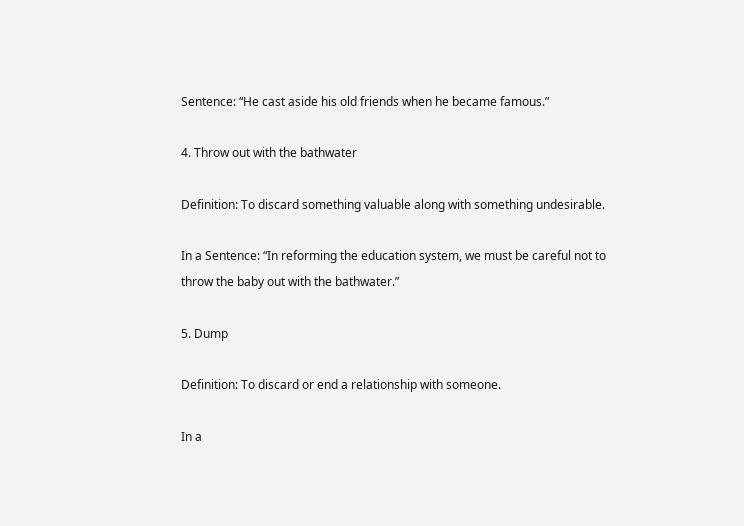Sentence: “He cast aside his old friends when he became famous.”

4. Throw out with the bathwater

Definition: To discard something valuable along with something undesirable.

In a Sentence: “In reforming the education system, we must be careful not to throw the baby out with the bathwater.”

5. Dump

Definition: To discard or end a relationship with someone.

In a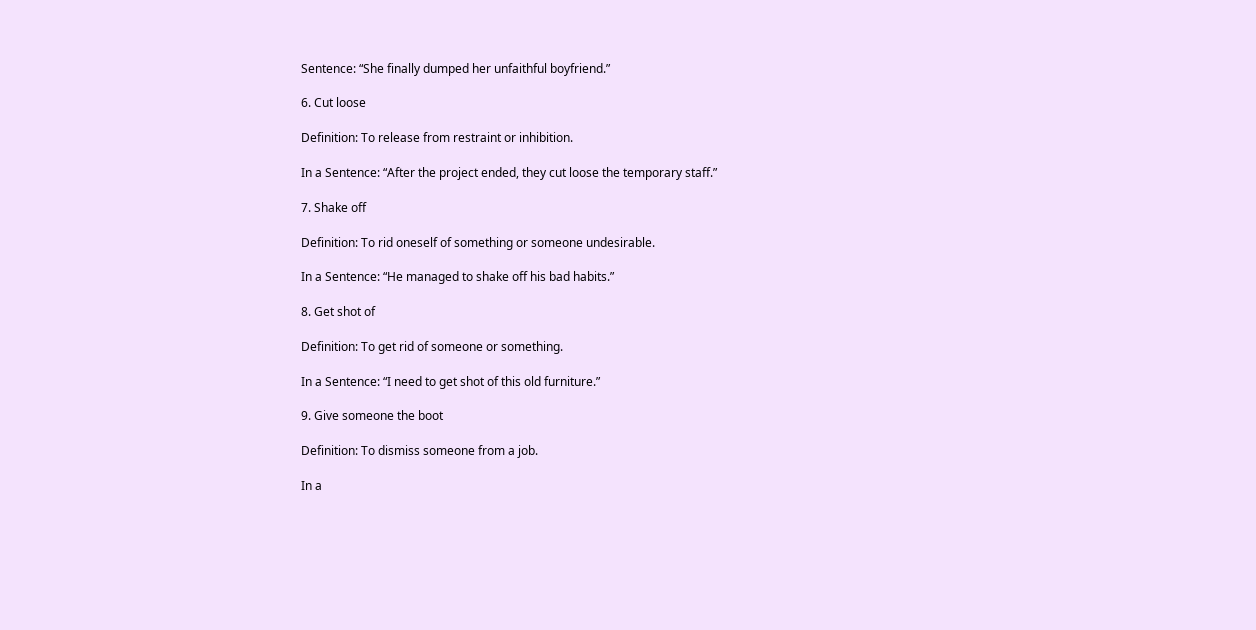Sentence: “She finally dumped her unfaithful boyfriend.”

6. Cut loose

Definition: To release from restraint or inhibition.

In a Sentence: “After the project ended, they cut loose the temporary staff.”

7. Shake off

Definition: To rid oneself of something or someone undesirable.

In a Sentence: “He managed to shake off his bad habits.”

8. Get shot of

Definition: To get rid of someone or something.

In a Sentence: “I need to get shot of this old furniture.”

9. Give someone the boot

Definition: To dismiss someone from a job.

In a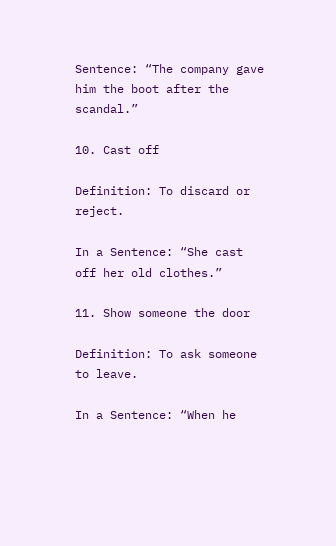Sentence: “The company gave him the boot after the scandal.”

10. Cast off

Definition: To discard or reject.

In a Sentence: “She cast off her old clothes.”

11. Show someone the door

Definition: To ask someone to leave.

In a Sentence: “When he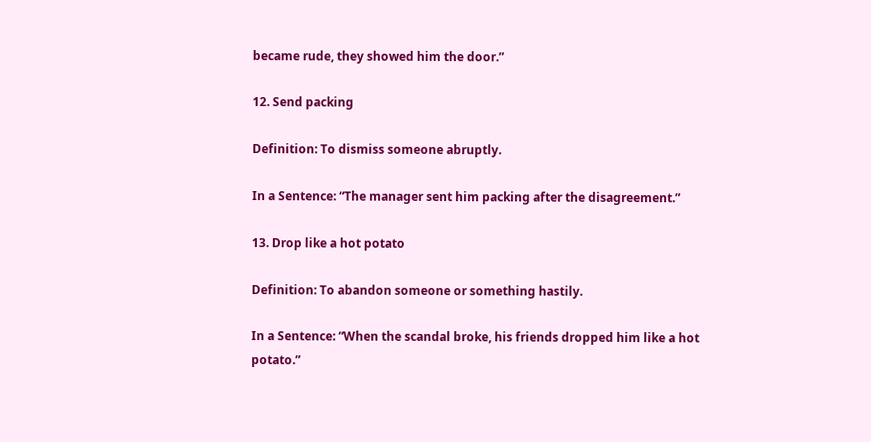became rude, they showed him the door.”

12. Send packing

Definition: To dismiss someone abruptly.

In a Sentence: “The manager sent him packing after the disagreement.”

13. Drop like a hot potato

Definition: To abandon someone or something hastily.

In a Sentence: “When the scandal broke, his friends dropped him like a hot potato.”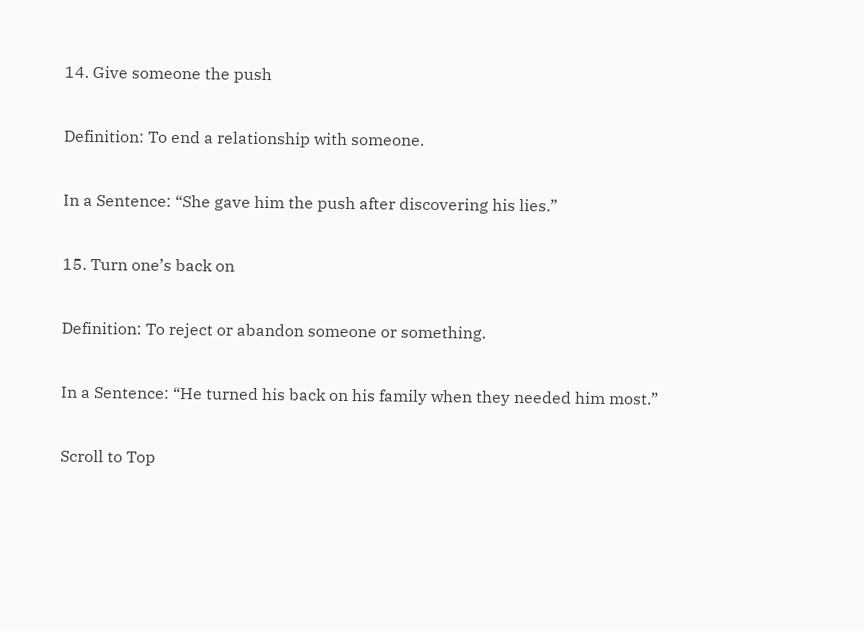14. Give someone the push

Definition: To end a relationship with someone.

In a Sentence: “She gave him the push after discovering his lies.”

15. Turn one’s back on

Definition: To reject or abandon someone or something.

In a Sentence: “He turned his back on his family when they needed him most.”

Scroll to Top